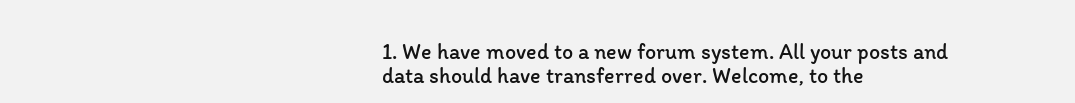1. We have moved to a new forum system. All your posts and data should have transferred over. Welcome, to the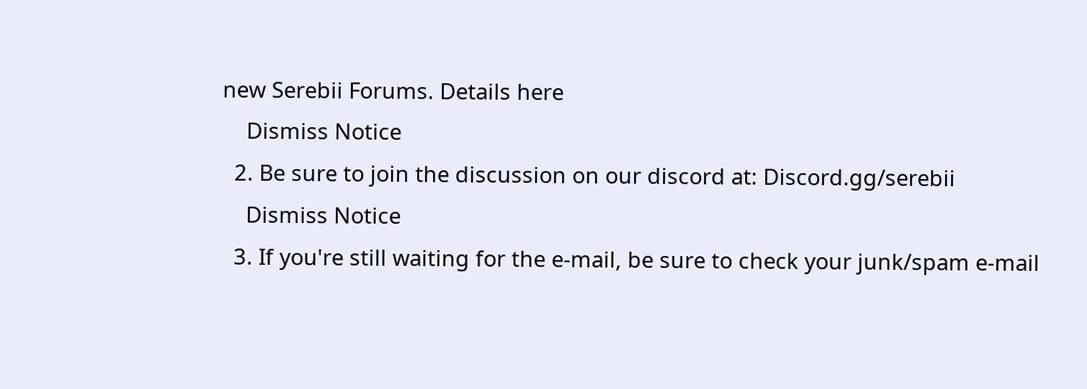new Serebii Forums. Details here
    Dismiss Notice
  2. Be sure to join the discussion on our discord at: Discord.gg/serebii
    Dismiss Notice
  3. If you're still waiting for the e-mail, be sure to check your junk/spam e-mail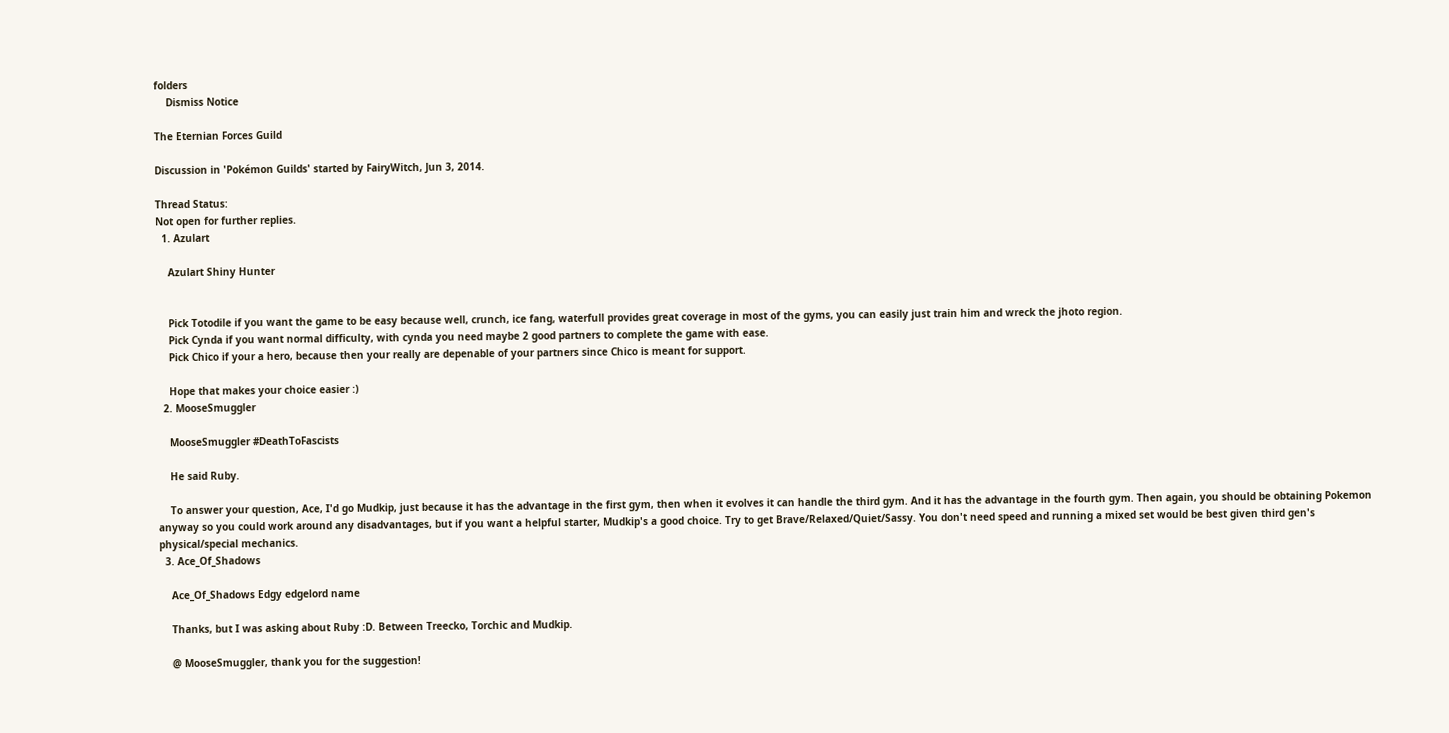folders
    Dismiss Notice

The Eternian Forces Guild

Discussion in 'Pokémon Guilds' started by FairyWitch, Jun 3, 2014.

Thread Status:
Not open for further replies.
  1. Azulart

    Azulart Shiny Hunter


    Pick Totodile if you want the game to be easy because well, crunch, ice fang, waterfull provides great coverage in most of the gyms, you can easily just train him and wreck the jhoto region.
    Pick Cynda if you want normal difficulty, with cynda you need maybe 2 good partners to complete the game with ease.
    Pick Chico if your a hero, because then your really are depenable of your partners since Chico is meant for support.

    Hope that makes your choice easier :)
  2. MooseSmuggler

    MooseSmuggler #DeathToFascists

    He said Ruby.

    To answer your question, Ace, I'd go Mudkip, just because it has the advantage in the first gym, then when it evolves it can handle the third gym. And it has the advantage in the fourth gym. Then again, you should be obtaining Pokemon anyway so you could work around any disadvantages, but if you want a helpful starter, Mudkip's a good choice. Try to get Brave/Relaxed/Quiet/Sassy. You don't need speed and running a mixed set would be best given third gen's physical/special mechanics.
  3. Ace_Of_Shadows

    Ace_Of_Shadows Edgy edgelord name

    Thanks, but I was asking about Ruby :D. Between Treecko, Torchic and Mudkip.

    @ MooseSmuggler, thank you for the suggestion!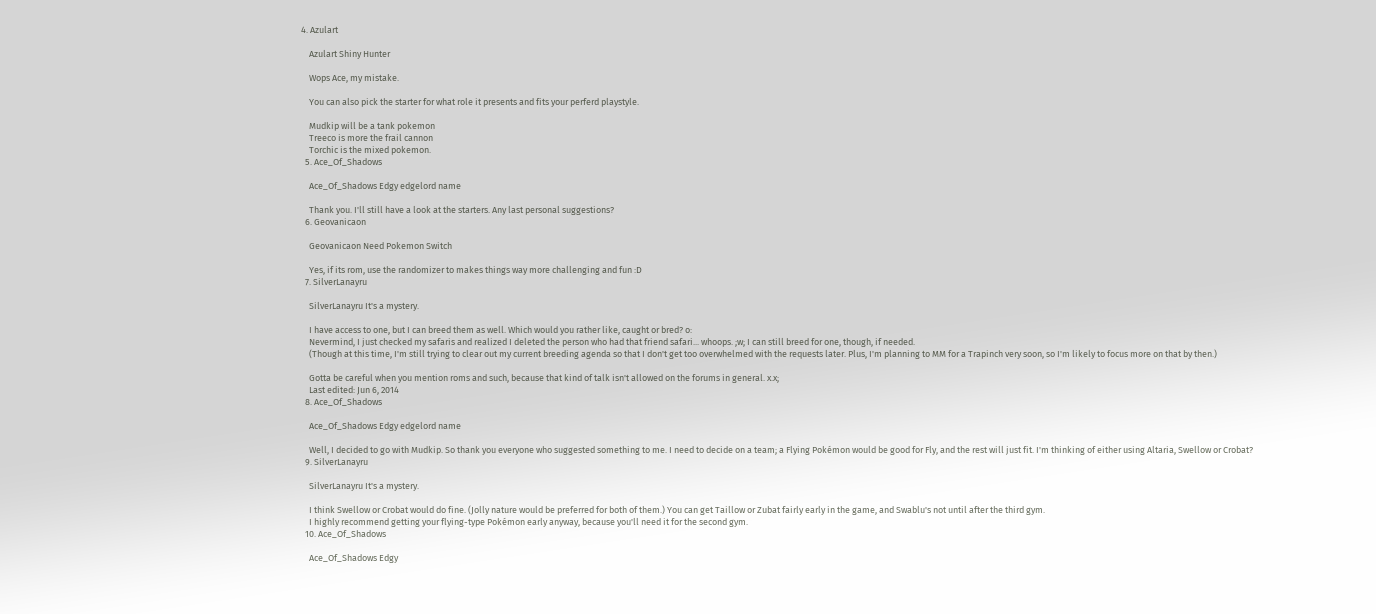4. Azulart

    Azulart Shiny Hunter

    Wops Ace, my mistake.

    You can also pick the starter for what role it presents and fits your perferd playstyle.

    Mudkip will be a tank pokemon
    Treeco is more the frail cannon
    Torchic is the mixed pokemon.
  5. Ace_Of_Shadows

    Ace_Of_Shadows Edgy edgelord name

    Thank you. I'll still have a look at the starters. Any last personal suggestions?
  6. Geovanicaon

    Geovanicaon Need Pokemon Switch

    Yes, if its rom, use the randomizer to makes things way more challenging and fun :D
  7. SilverLanayru

    SilverLanayru It's a mystery.

    I have access to one, but I can breed them as well. Which would you rather like, caught or bred? o:
    Nevermind, I just checked my safaris and realized I deleted the person who had that friend safari... whoops. ;w; I can still breed for one, though, if needed.
    (Though at this time, I'm still trying to clear out my current breeding agenda so that I don't get too overwhelmed with the requests later. Plus, I'm planning to MM for a Trapinch very soon, so I'm likely to focus more on that by then.)

    Gotta be careful when you mention roms and such, because that kind of talk isn't allowed on the forums in general. x.x;
    Last edited: Jun 6, 2014
  8. Ace_Of_Shadows

    Ace_Of_Shadows Edgy edgelord name

    Well, I decided to go with Mudkip. So thank you everyone who suggested something to me. I need to decide on a team; a Flying Pokémon would be good for Fly, and the rest will just fit. I'm thinking of either using Altaria, Swellow or Crobat?
  9. SilverLanayru

    SilverLanayru It's a mystery.

    I think Swellow or Crobat would do fine. (Jolly nature would be preferred for both of them.) You can get Taillow or Zubat fairly early in the game, and Swablu's not until after the third gym.
    I highly recommend getting your flying-type Pokémon early anyway, because you'll need it for the second gym.
  10. Ace_Of_Shadows

    Ace_Of_Shadows Edgy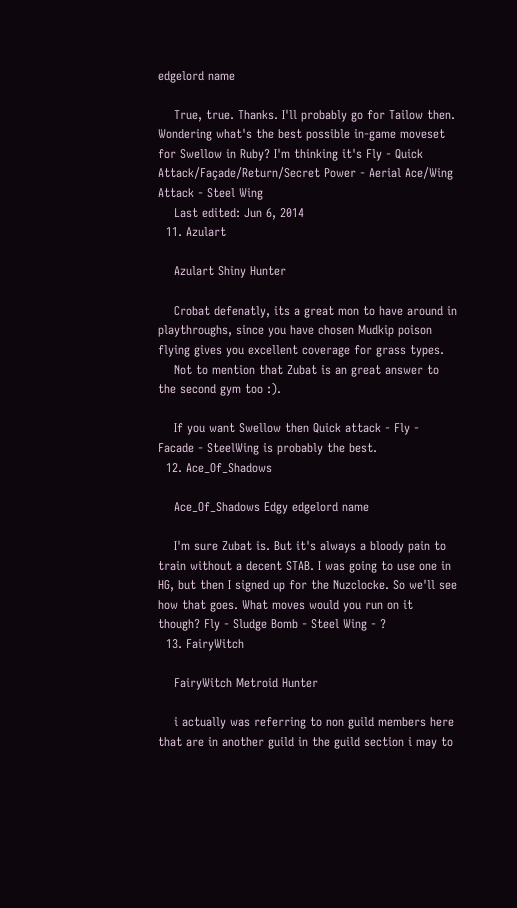edgelord name

    True, true. Thanks. I'll probably go for Tailow then. Wondering what's the best possible in-game moveset for Swellow in Ruby? I'm thinking it's Fly - Quick Attack/Façade/Return/Secret Power - Aerial Ace/Wing Attack - Steel Wing
    Last edited: Jun 6, 2014
  11. Azulart

    Azulart Shiny Hunter

    Crobat defenatly, its a great mon to have around in playthroughs, since you have chosen Mudkip poison flying gives you excellent coverage for grass types.
    Not to mention that Zubat is an great answer to the second gym too :).

    If you want Swellow then Quick attack - Fly - Facade - SteelWing is probably the best.
  12. Ace_Of_Shadows

    Ace_Of_Shadows Edgy edgelord name

    I'm sure Zubat is. But it's always a bloody pain to train without a decent STAB. I was going to use one in HG, but then I signed up for the Nuzclocke. So we'll see how that goes. What moves would you run on it though? Fly - Sludge Bomb - Steel Wing - ?
  13. FairyWitch

    FairyWitch Metroid Hunter

    i actually was referring to non guild members here that are in another guild in the guild section i may to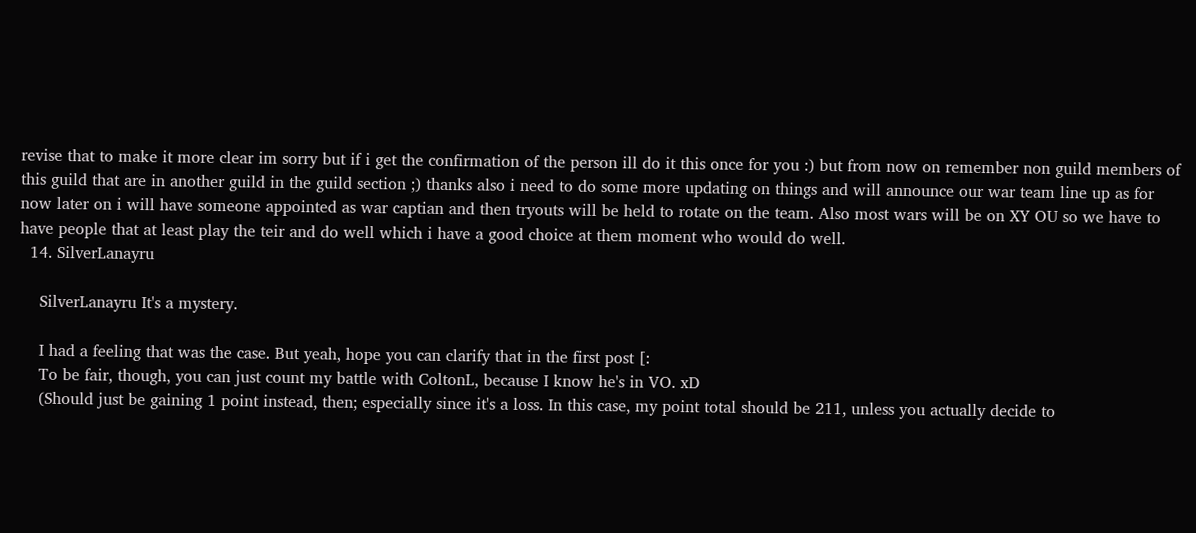revise that to make it more clear im sorry but if i get the confirmation of the person ill do it this once for you :) but from now on remember non guild members of this guild that are in another guild in the guild section ;) thanks also i need to do some more updating on things and will announce our war team line up as for now later on i will have someone appointed as war captian and then tryouts will be held to rotate on the team. Also most wars will be on XY OU so we have to have people that at least play the teir and do well which i have a good choice at them moment who would do well.
  14. SilverLanayru

    SilverLanayru It's a mystery.

    I had a feeling that was the case. But yeah, hope you can clarify that in the first post [:
    To be fair, though, you can just count my battle with ColtonL, because I know he's in VO. xD
    (Should just be gaining 1 point instead, then; especially since it's a loss. In this case, my point total should be 211, unless you actually decide to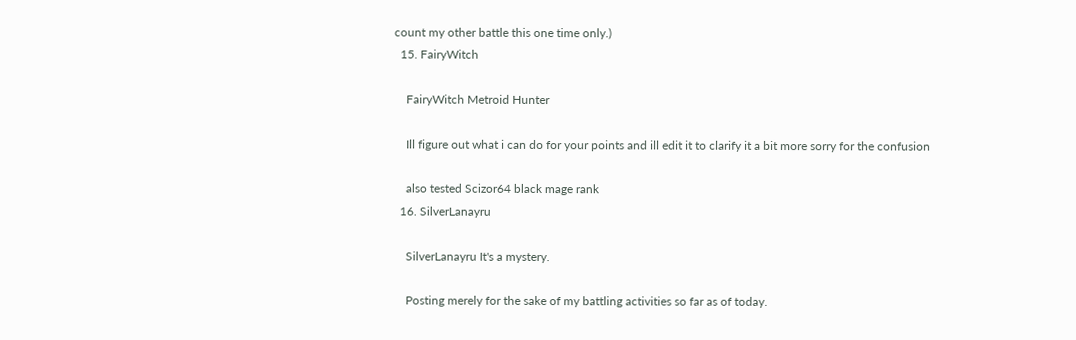count my other battle this one time only.)
  15. FairyWitch

    FairyWitch Metroid Hunter

    Ill figure out what i can do for your points and ill edit it to clarify it a bit more sorry for the confusion

    also tested Scizor64 black mage rank
  16. SilverLanayru

    SilverLanayru It's a mystery.

    Posting merely for the sake of my battling activities so far as of today.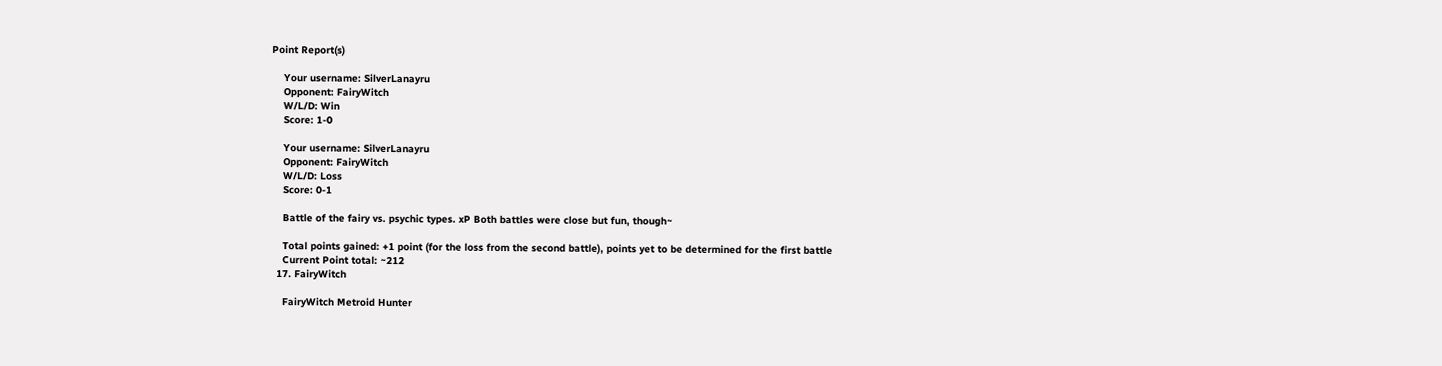Point Report(s)

    Your username: SilverLanayru
    Opponent: FairyWitch
    W/L/D: Win
    Score: 1-0

    Your username: SilverLanayru
    Opponent: FairyWitch
    W/L/D: Loss
    Score: 0-1

    Battle of the fairy vs. psychic types. xP Both battles were close but fun, though~

    Total points gained: +1 point (for the loss from the second battle), points yet to be determined for the first battle
    Current Point total: ~212
  17. FairyWitch

    FairyWitch Metroid Hunter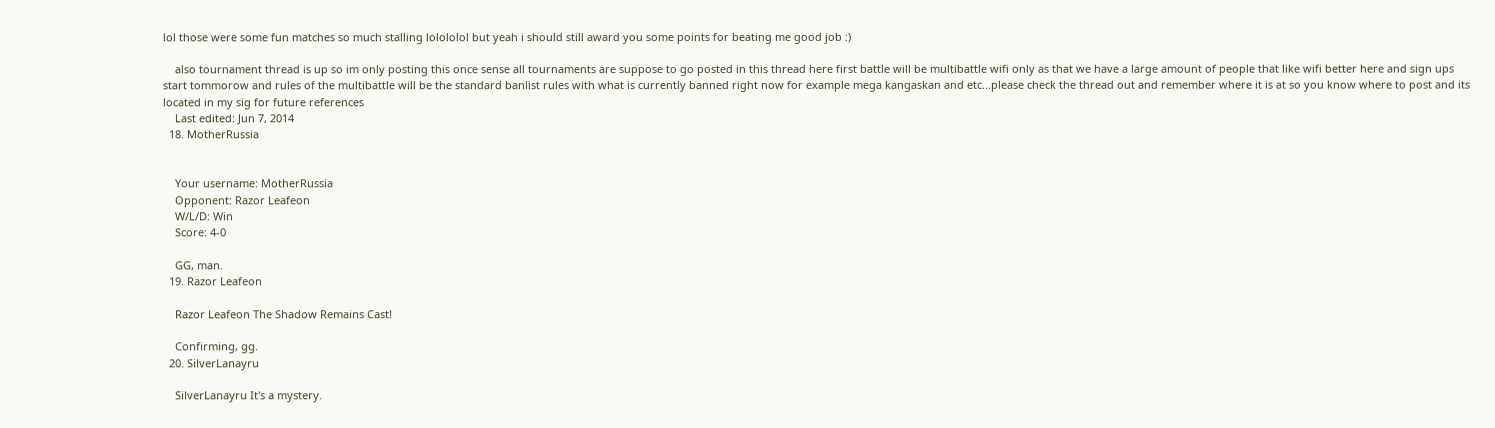lol those were some fun matches so much stalling lolololol but yeah i should still award you some points for beating me good job :)

    also tournament thread is up so im only posting this once sense all tournaments are suppose to go posted in this thread here first battle will be multibattle wifi only as that we have a large amount of people that like wifi better here and sign ups start tommorow and rules of the multibattle will be the standard banlist rules with what is currently banned right now for example mega kangaskan and etc...please check the thread out and remember where it is at so you know where to post and its located in my sig for future references
    Last edited: Jun 7, 2014
  18. MotherRussia


    Your username: MotherRussia
    Opponent: Razor Leafeon
    W/L/D: Win
    Score: 4-0

    GG, man.
  19. Razor Leafeon

    Razor Leafeon The Shadow Remains Cast!

    Confirming, gg.
  20. SilverLanayru

    SilverLanayru It's a mystery.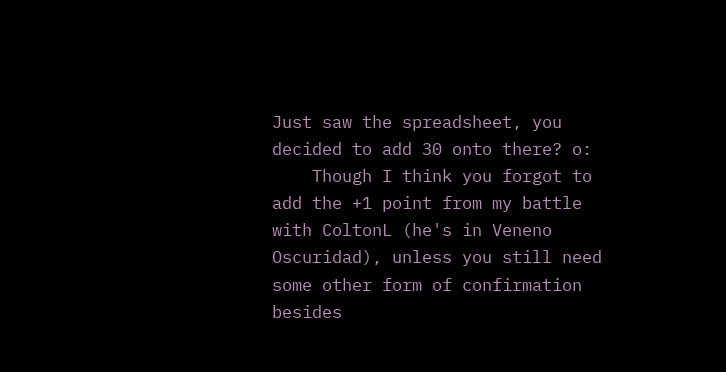Just saw the spreadsheet, you decided to add 30 onto there? o:
    Though I think you forgot to add the +1 point from my battle with ColtonL (he's in Veneno Oscuridad), unless you still need some other form of confirmation besides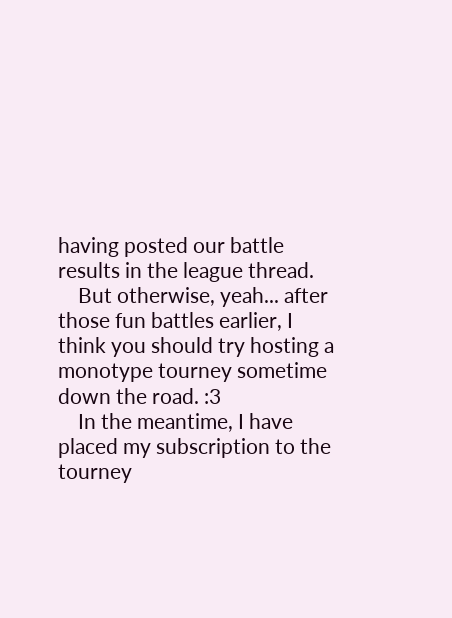having posted our battle results in the league thread.
    But otherwise, yeah... after those fun battles earlier, I think you should try hosting a monotype tourney sometime down the road. :3
    In the meantime, I have placed my subscription to the tourney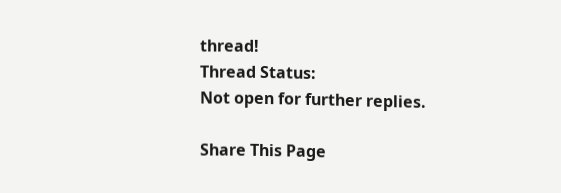thread!
Thread Status:
Not open for further replies.

Share This Page